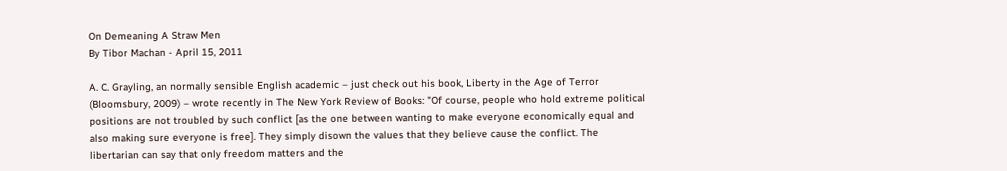On Demeaning A Straw Men
By Tibor Machan - April 15, 2011

A. C. Grayling, an normally sensible English academic – just check out his book, Liberty in the Age of Terror (Bloomsbury, 2009) – wrote recently in The New York Review of Books: "Of course, people who hold extreme political positions are not troubled by such conflict [as the one between wanting to make everyone economically equal and also making sure everyone is free]. They simply disown the values that they believe cause the conflict. The libertarian can say that only freedom matters and the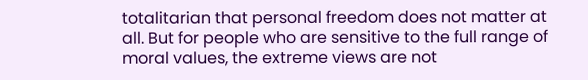totalitarian that personal freedom does not matter at all. But for people who are sensitive to the full range of moral values, the extreme views are not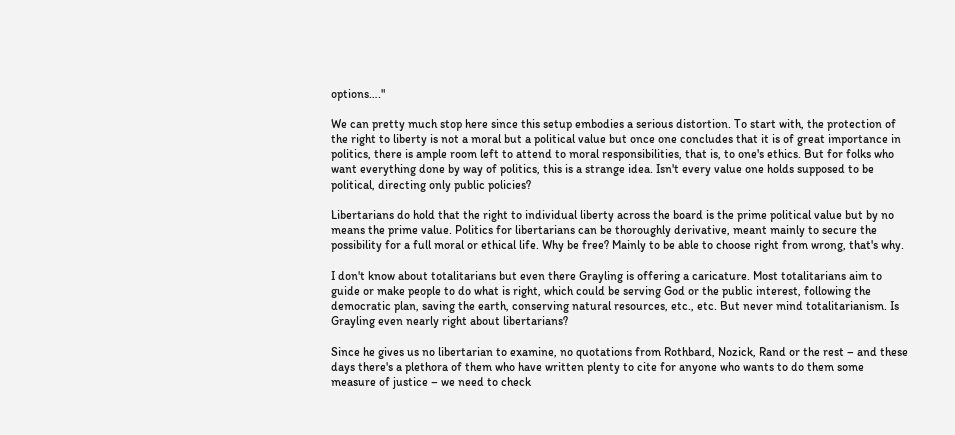options…."

We can pretty much stop here since this setup embodies a serious distortion. To start with, the protection of the right to liberty is not a moral but a political value but once one concludes that it is of great importance in politics, there is ample room left to attend to moral responsibilities, that is, to one's ethics. But for folks who want everything done by way of politics, this is a strange idea. Isn't every value one holds supposed to be political, directing only public policies?

Libertarians do hold that the right to individual liberty across the board is the prime political value but by no means the prime value. Politics for libertarians can be thoroughly derivative, meant mainly to secure the possibility for a full moral or ethical life. Why be free? Mainly to be able to choose right from wrong, that's why.

I don't know about totalitarians but even there Grayling is offering a caricature. Most totalitarians aim to guide or make people to do what is right, which could be serving God or the public interest, following the democratic plan, saving the earth, conserving natural resources, etc., etc. But never mind totalitarianism. Is Grayling even nearly right about libertarians?

Since he gives us no libertarian to examine, no quotations from Rothbard, Nozick, Rand or the rest – and these days there's a plethora of them who have written plenty to cite for anyone who wants to do them some measure of justice – we need to check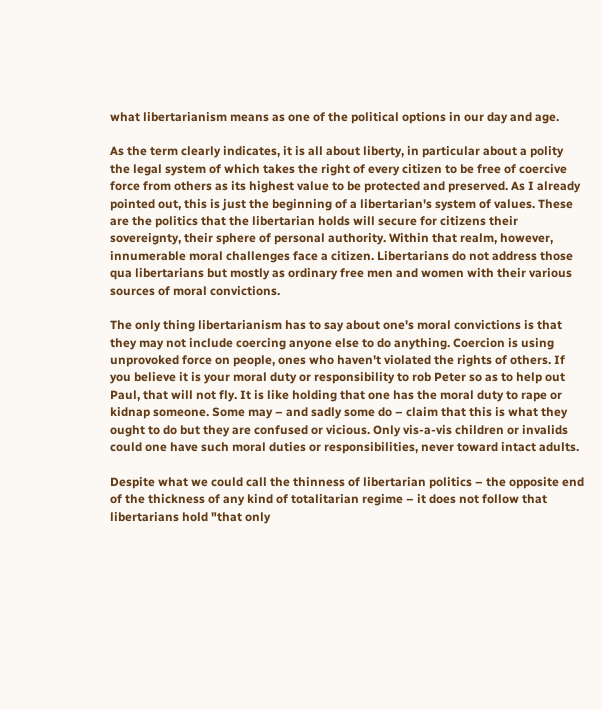what libertarianism means as one of the political options in our day and age.

As the term clearly indicates, it is all about liberty, in particular about a polity the legal system of which takes the right of every citizen to be free of coercive force from others as its highest value to be protected and preserved. As I already pointed out, this is just the beginning of a libertarian's system of values. These are the politics that the libertarian holds will secure for citizens their sovereignty, their sphere of personal authority. Within that realm, however, innumerable moral challenges face a citizen. Libertarians do not address those qua libertarians but mostly as ordinary free men and women with their various sources of moral convictions.

The only thing libertarianism has to say about one's moral convictions is that they may not include coercing anyone else to do anything. Coercion is using unprovoked force on people, ones who haven't violated the rights of others. If you believe it is your moral duty or responsibility to rob Peter so as to help out Paul, that will not fly. It is like holding that one has the moral duty to rape or kidnap someone. Some may – and sadly some do – claim that this is what they ought to do but they are confused or vicious. Only vis-a-vis children or invalids could one have such moral duties or responsibilities, never toward intact adults.

Despite what we could call the thinness of libertarian politics – the opposite end of the thickness of any kind of totalitarian regime – it does not follow that libertarians hold "that only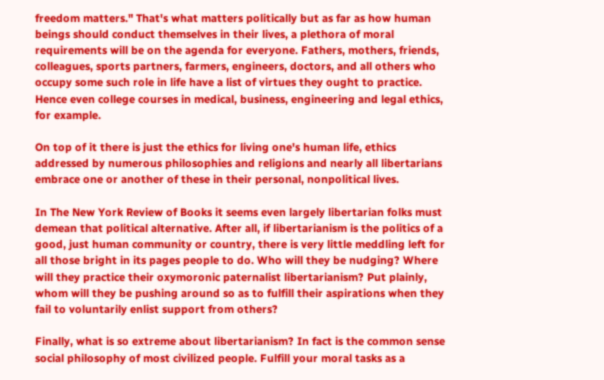freedom matters." That's what matters politically but as far as how human beings should conduct themselves in their lives, a plethora of moral requirements will be on the agenda for everyone. Fathers, mothers, friends, colleagues, sports partners, farmers, engineers, doctors, and all others who occupy some such role in life have a list of virtues they ought to practice. Hence even college courses in medical, business, engineering and legal ethics, for example.

On top of it there is just the ethics for living one's human life, ethics addressed by numerous philosophies and religions and nearly all libertarians embrace one or another of these in their personal, nonpolitical lives.

In The New York Review of Books it seems even largely libertarian folks must demean that political alternative. After all, if libertarianism is the politics of a good, just human community or country, there is very little meddling left for all those bright in its pages people to do. Who will they be nudging? Where will they practice their oxymoronic paternalist libertarianism? Put plainly, whom will they be pushing around so as to fulfill their aspirations when they fail to voluntarily enlist support from others?

Finally, what is so extreme about libertarianism? In fact is the common sense social philosophy of most civilized people. Fulfill your moral tasks as a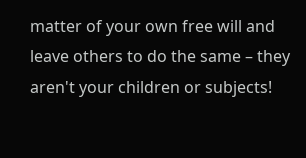matter of your own free will and leave others to do the same – they aren't your children or subjects!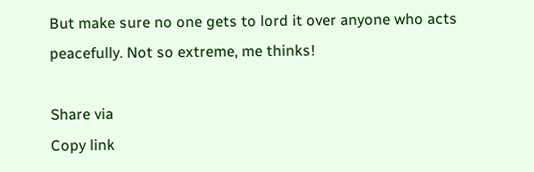But make sure no one gets to lord it over anyone who acts peacefully. Not so extreme, me thinks!

Share via
Copy link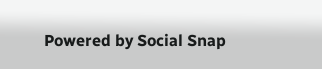Powered by Social Snap